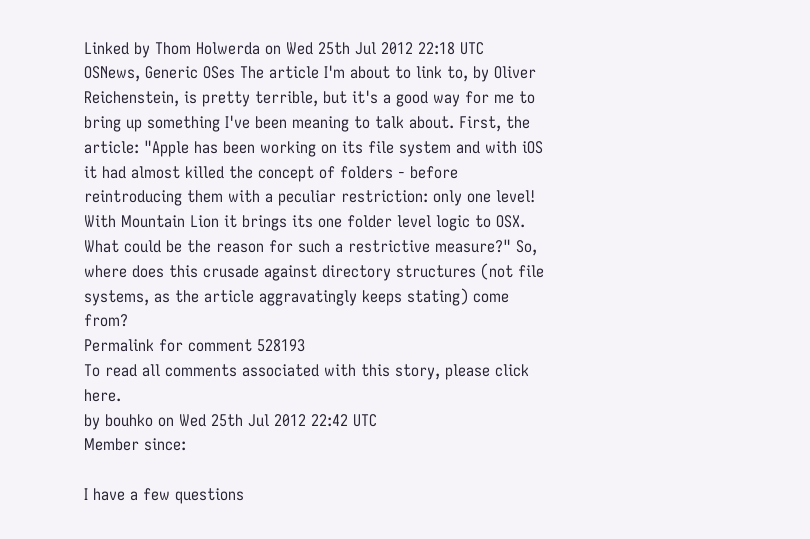Linked by Thom Holwerda on Wed 25th Jul 2012 22:18 UTC
OSNews, Generic OSes The article I'm about to link to, by Oliver Reichenstein, is pretty terrible, but it's a good way for me to bring up something I've been meaning to talk about. First, the article: "Apple has been working on its file system and with iOS it had almost killed the concept of folders - before reintroducing them with a peculiar restriction: only one level! With Mountain Lion it brings its one folder level logic to OSX. What could be the reason for such a restrictive measure?" So, where does this crusade against directory structures (not file systems, as the article aggravatingly keeps stating) come from?
Permalink for comment 528193
To read all comments associated with this story, please click here.
by bouhko on Wed 25th Jul 2012 22:42 UTC
Member since:

I have a few questions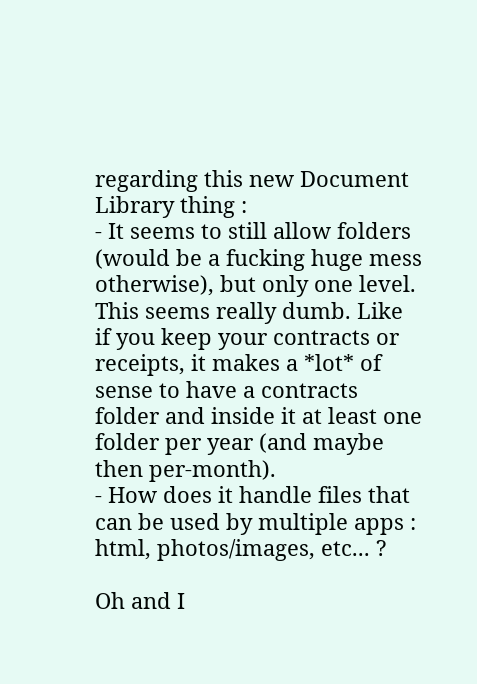regarding this new Document Library thing :
- It seems to still allow folders (would be a fucking huge mess otherwise), but only one level. This seems really dumb. Like if you keep your contracts or receipts, it makes a *lot* of sense to have a contracts folder and inside it at least one folder per year (and maybe then per-month).
- How does it handle files that can be used by multiple apps : html, photos/images, etc... ?

Oh and I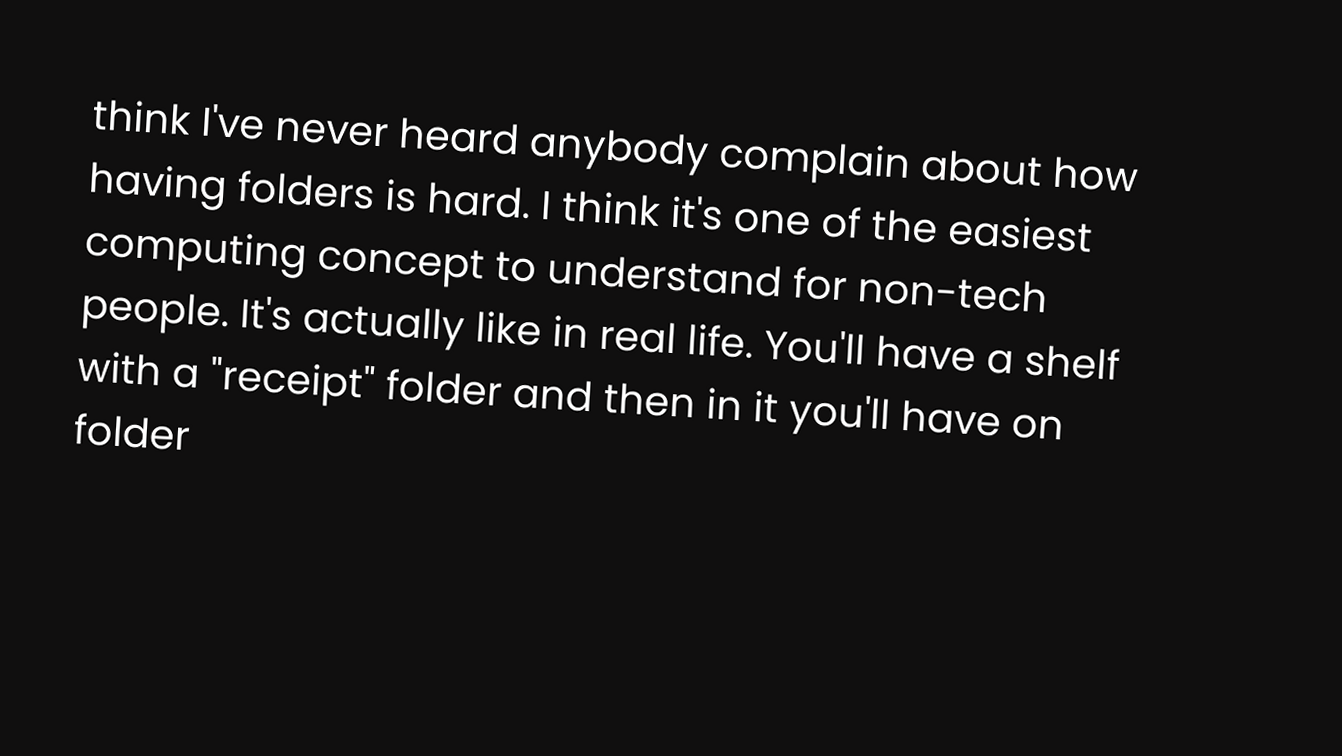think I've never heard anybody complain about how having folders is hard. I think it's one of the easiest computing concept to understand for non-tech people. It's actually like in real life. You'll have a shelf with a "receipt" folder and then in it you'll have on folder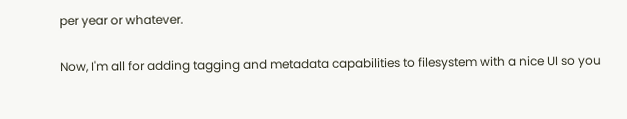per year or whatever.

Now, I'm all for adding tagging and metadata capabilities to filesystem with a nice UI so you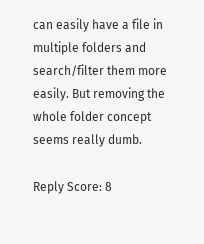can easily have a file in multiple folders and search/filter them more easily. But removing the whole folder concept seems really dumb.

Reply Score: 8